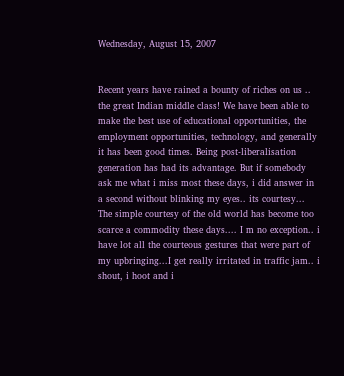Wednesday, August 15, 2007


Recent years have rained a bounty of riches on us .. the great Indian middle class! We have been able to make the best use of educational opportunities, the employment opportunities, technology, and generally it has been good times. Being post-liberalisation generation has had its advantage. But if somebody ask me what i miss most these days, i did answer in a second without blinking my eyes.. its courtesy... The simple courtesy of the old world has become too scarce a commodity these days.... I m no exception.. i have lot all the courteous gestures that were part of my upbringing...I get really irritated in traffic jam.. i shout, i hoot and i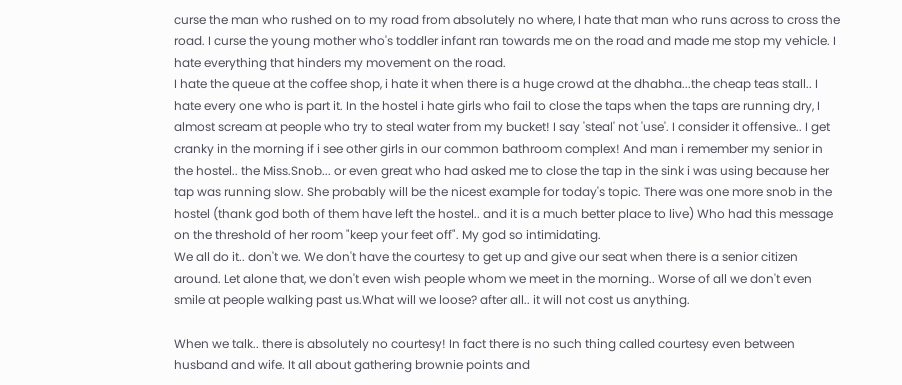curse the man who rushed on to my road from absolutely no where, I hate that man who runs across to cross the road. I curse the young mother who's toddler infant ran towards me on the road and made me stop my vehicle. I hate everything that hinders my movement on the road.
I hate the queue at the coffee shop, i hate it when there is a huge crowd at the dhabha...the cheap teas stall.. I hate every one who is part it. In the hostel i hate girls who fail to close the taps when the taps are running dry, I almost scream at people who try to steal water from my bucket! I say 'steal' not 'use'. I consider it offensive.. I get cranky in the morning if i see other girls in our common bathroom complex! And man i remember my senior in the hostel.. the Miss.Snob... or even great who had asked me to close the tap in the sink i was using because her tap was running slow. She probably will be the nicest example for today's topic. There was one more snob in the hostel (thank god both of them have left the hostel.. and it is a much better place to live) Who had this message on the threshold of her room "keep your feet off". My god so intimidating.
We all do it.. don't we. We don't have the courtesy to get up and give our seat when there is a senior citizen around. Let alone that, we don't even wish people whom we meet in the morning.. Worse of all we don't even smile at people walking past us.What will we loose? after all.. it will not cost us anything.

When we talk.. there is absolutely no courtesy! In fact there is no such thing called courtesy even between husband and wife. It all about gathering brownie points and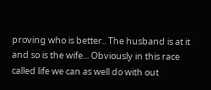proving who is better.. The husband is at it and so is the wife... Obviously in this race called life we can as well do with out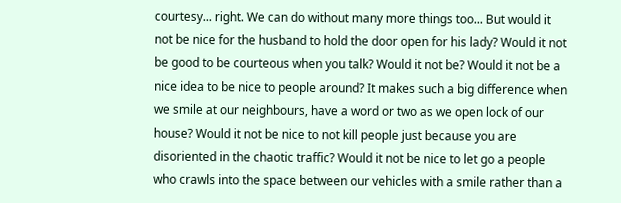courtesy... right. We can do without many more things too... But would it not be nice for the husband to hold the door open for his lady? Would it not be good to be courteous when you talk? Would it not be? Would it not be a nice idea to be nice to people around? It makes such a big difference when we smile at our neighbours, have a word or two as we open lock of our house? Would it not be nice to not kill people just because you are disoriented in the chaotic traffic? Would it not be nice to let go a people who crawls into the space between our vehicles with a smile rather than a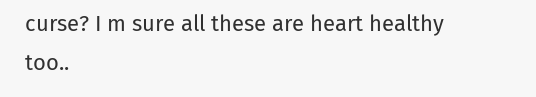curse? I m sure all these are heart healthy too..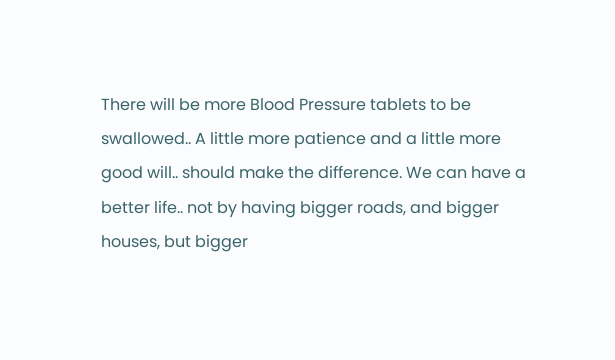There will be more Blood Pressure tablets to be swallowed.. A little more patience and a little more good will.. should make the difference. We can have a better life.. not by having bigger roads, and bigger houses, but bigger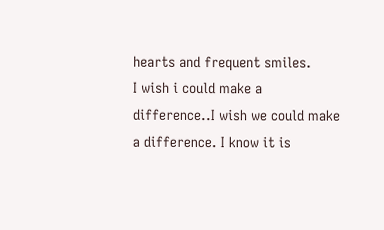hearts and frequent smiles.
I wish i could make a difference..I wish we could make a difference. I know it is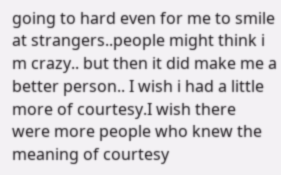going to hard even for me to smile at strangers..people might think i m crazy.. but then it did make me a better person.. I wish i had a little more of courtesy.I wish there were more people who knew the meaning of courtesy